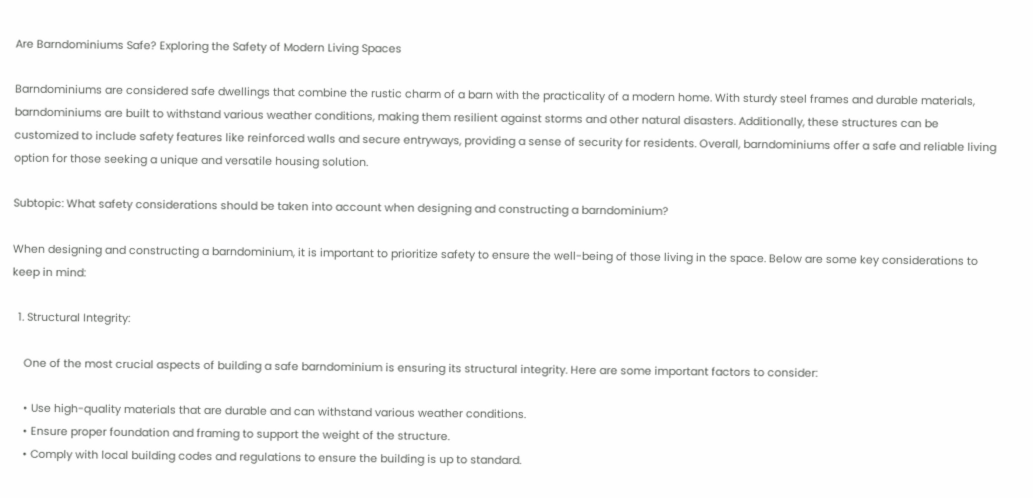Are Barndominiums Safe? Exploring the Safety of Modern Living Spaces

Barndominiums are considered safe dwellings that combine the rustic charm of a barn with the practicality of a modern home. With sturdy steel frames and durable materials, barndominiums are built to withstand various weather conditions, making them resilient against storms and other natural disasters. Additionally, these structures can be customized to include safety features like reinforced walls and secure entryways, providing a sense of security for residents. Overall, barndominiums offer a safe and reliable living option for those seeking a unique and versatile housing solution.

Subtopic: What safety considerations should be taken into account when designing and constructing a barndominium?

When designing and constructing a barndominium, it is important to prioritize safety to ensure the well-being of those living in the space. Below are some key considerations to keep in mind:

  1. Structural Integrity:

    One of the most crucial aspects of building a safe barndominium is ensuring its structural integrity. Here are some important factors to consider:

    • Use high-quality materials that are durable and can withstand various weather conditions.
    • Ensure proper foundation and framing to support the weight of the structure.
    • Comply with local building codes and regulations to ensure the building is up to standard.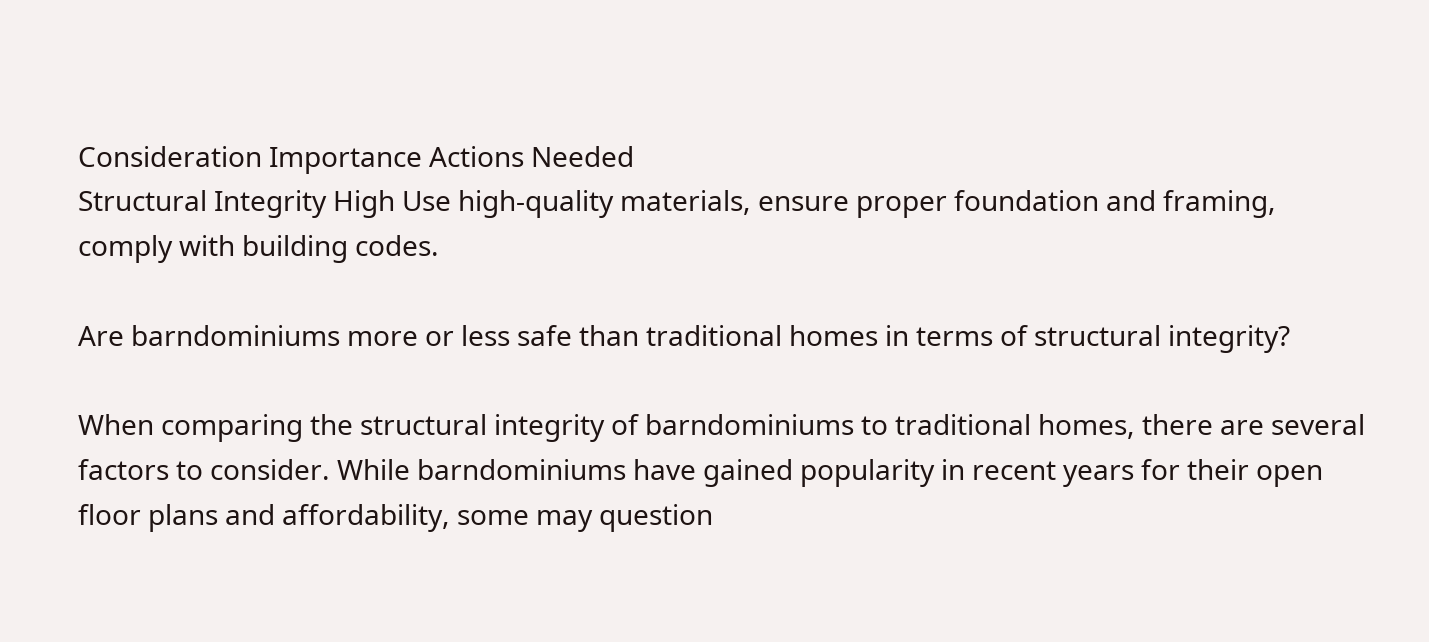Consideration Importance Actions Needed
Structural Integrity High Use high-quality materials, ensure proper foundation and framing, comply with building codes.

Are barndominiums more or less safe than traditional homes in terms of structural integrity?

When comparing the structural integrity of barndominiums to traditional homes, there are several factors to consider. While barndominiums have gained popularity in recent years for their open floor plans and affordability, some may question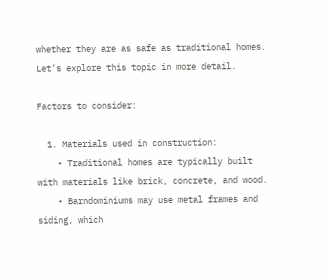whether they are as safe as traditional homes. Let’s explore this topic in more detail.

Factors to consider:

  1. Materials used in construction:
    • Traditional homes are typically built with materials like brick, concrete, and wood.
    • Barndominiums may use metal frames and siding, which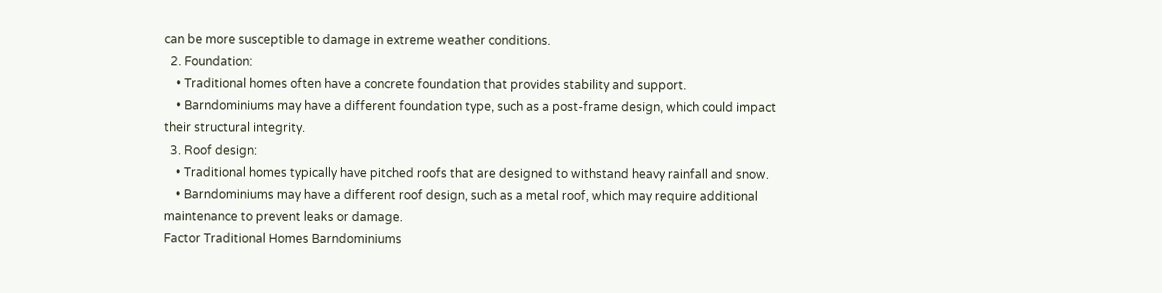can be more susceptible to damage in extreme weather conditions.
  2. Foundation:
    • Traditional homes often have a concrete foundation that provides stability and support.
    • Barndominiums may have a different foundation type, such as a post-frame design, which could impact their structural integrity.
  3. Roof design:
    • Traditional homes typically have pitched roofs that are designed to withstand heavy rainfall and snow.
    • Barndominiums may have a different roof design, such as a metal roof, which may require additional maintenance to prevent leaks or damage.
Factor Traditional Homes Barndominiums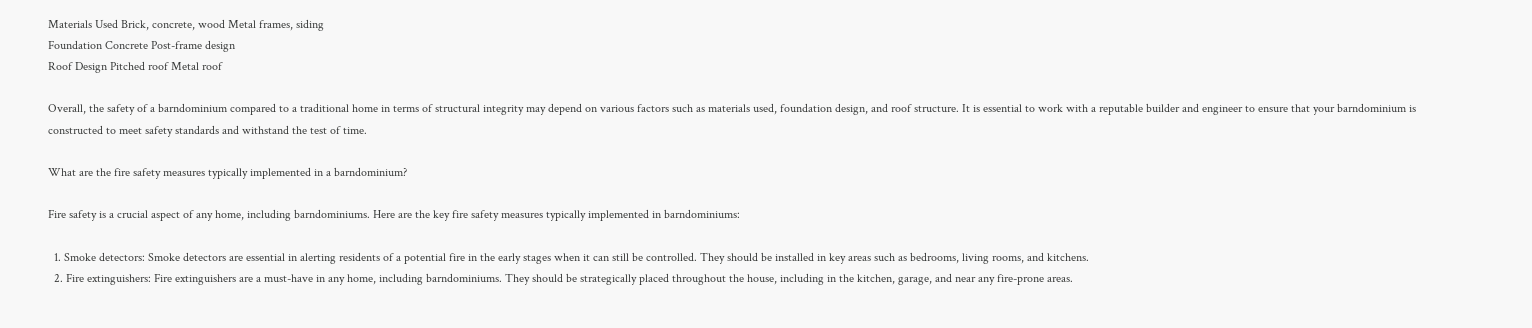Materials Used Brick, concrete, wood Metal frames, siding
Foundation Concrete Post-frame design
Roof Design Pitched roof Metal roof

Overall, the safety of a barndominium compared to a traditional home in terms of structural integrity may depend on various factors such as materials used, foundation design, and roof structure. It is essential to work with a reputable builder and engineer to ensure that your barndominium is constructed to meet safety standards and withstand the test of time.

What are the fire safety measures typically implemented in a barndominium?

Fire safety is a crucial aspect of any home, including barndominiums. Here are the key fire safety measures typically implemented in barndominiums:

  1. Smoke detectors: Smoke detectors are essential in alerting residents of a potential fire in the early stages when it can still be controlled. They should be installed in key areas such as bedrooms, living rooms, and kitchens.
  2. Fire extinguishers: Fire extinguishers are a must-have in any home, including barndominiums. They should be strategically placed throughout the house, including in the kitchen, garage, and near any fire-prone areas.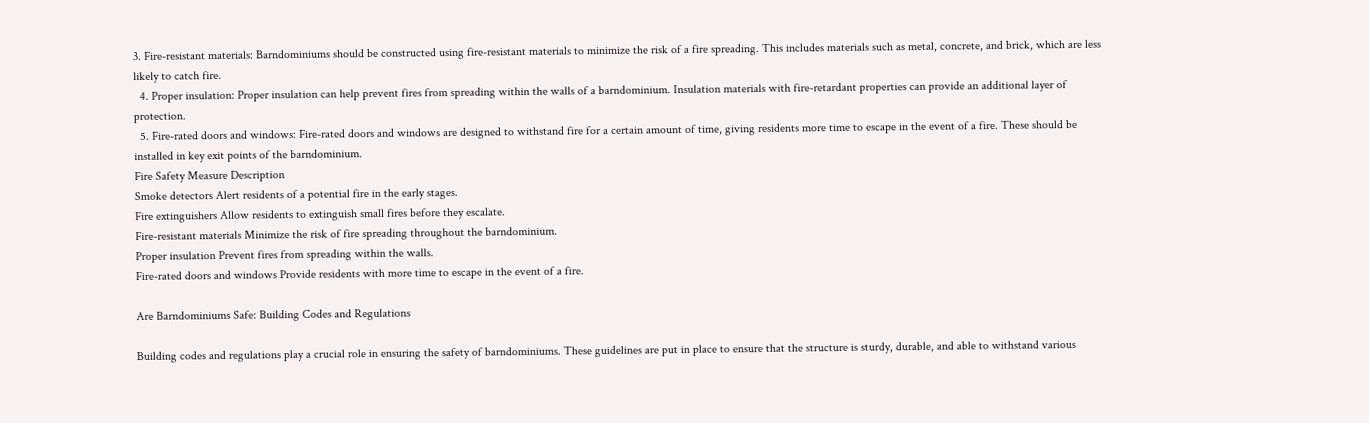3. Fire-resistant materials: Barndominiums should be constructed using fire-resistant materials to minimize the risk of a fire spreading. This includes materials such as metal, concrete, and brick, which are less likely to catch fire.
  4. Proper insulation: Proper insulation can help prevent fires from spreading within the walls of a barndominium. Insulation materials with fire-retardant properties can provide an additional layer of protection.
  5. Fire-rated doors and windows: Fire-rated doors and windows are designed to withstand fire for a certain amount of time, giving residents more time to escape in the event of a fire. These should be installed in key exit points of the barndominium.
Fire Safety Measure Description
Smoke detectors Alert residents of a potential fire in the early stages.
Fire extinguishers Allow residents to extinguish small fires before they escalate.
Fire-resistant materials Minimize the risk of fire spreading throughout the barndominium.
Proper insulation Prevent fires from spreading within the walls.
Fire-rated doors and windows Provide residents with more time to escape in the event of a fire.

Are Barndominiums Safe: Building Codes and Regulations

Building codes and regulations play a crucial role in ensuring the safety of barndominiums. These guidelines are put in place to ensure that the structure is sturdy, durable, and able to withstand various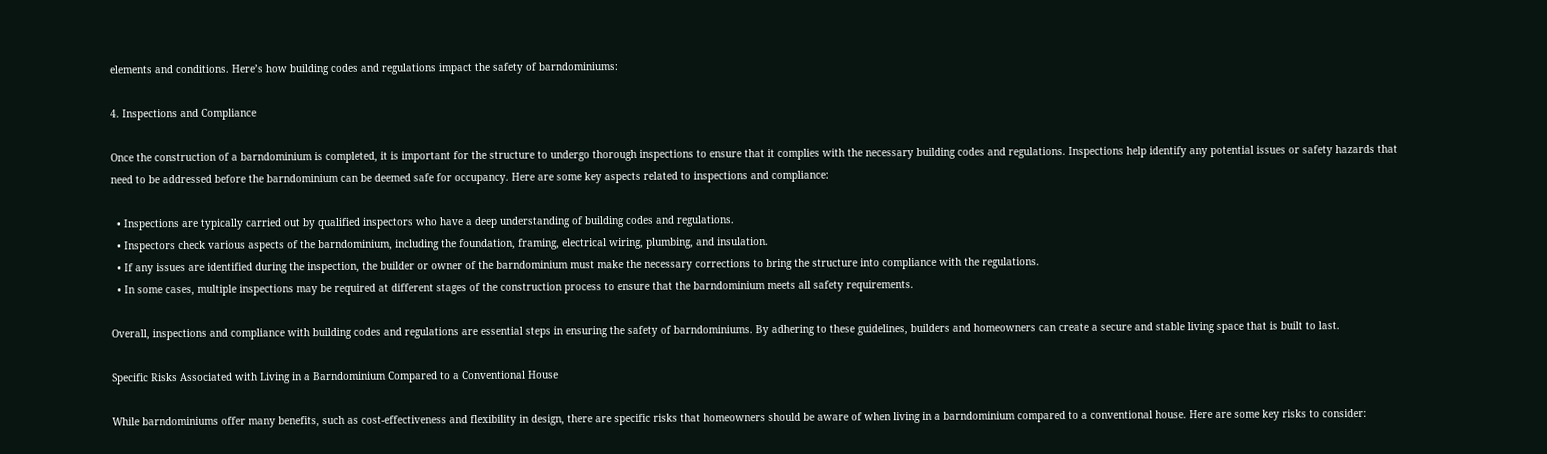elements and conditions. Here’s how building codes and regulations impact the safety of barndominiums:

4. Inspections and Compliance

Once the construction of a barndominium is completed, it is important for the structure to undergo thorough inspections to ensure that it complies with the necessary building codes and regulations. Inspections help identify any potential issues or safety hazards that need to be addressed before the barndominium can be deemed safe for occupancy. Here are some key aspects related to inspections and compliance:

  • Inspections are typically carried out by qualified inspectors who have a deep understanding of building codes and regulations.
  • Inspectors check various aspects of the barndominium, including the foundation, framing, electrical wiring, plumbing, and insulation.
  • If any issues are identified during the inspection, the builder or owner of the barndominium must make the necessary corrections to bring the structure into compliance with the regulations.
  • In some cases, multiple inspections may be required at different stages of the construction process to ensure that the barndominium meets all safety requirements.

Overall, inspections and compliance with building codes and regulations are essential steps in ensuring the safety of barndominiums. By adhering to these guidelines, builders and homeowners can create a secure and stable living space that is built to last.

Specific Risks Associated with Living in a Barndominium Compared to a Conventional House

While barndominiums offer many benefits, such as cost-effectiveness and flexibility in design, there are specific risks that homeowners should be aware of when living in a barndominium compared to a conventional house. Here are some key risks to consider: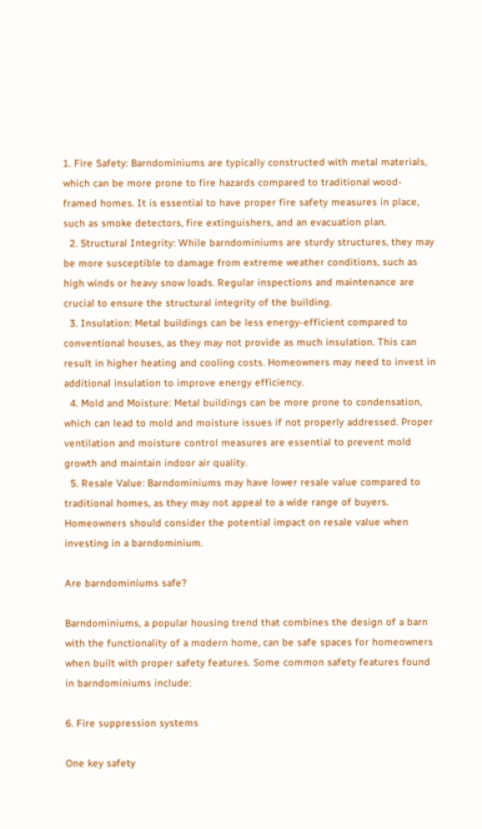1. Fire Safety: Barndominiums are typically constructed with metal materials, which can be more prone to fire hazards compared to traditional wood-framed homes. It is essential to have proper fire safety measures in place, such as smoke detectors, fire extinguishers, and an evacuation plan.
  2. Structural Integrity: While barndominiums are sturdy structures, they may be more susceptible to damage from extreme weather conditions, such as high winds or heavy snow loads. Regular inspections and maintenance are crucial to ensure the structural integrity of the building.
  3. Insulation: Metal buildings can be less energy-efficient compared to conventional houses, as they may not provide as much insulation. This can result in higher heating and cooling costs. Homeowners may need to invest in additional insulation to improve energy efficiency.
  4. Mold and Moisture: Metal buildings can be more prone to condensation, which can lead to mold and moisture issues if not properly addressed. Proper ventilation and moisture control measures are essential to prevent mold growth and maintain indoor air quality.
  5. Resale Value: Barndominiums may have lower resale value compared to traditional homes, as they may not appeal to a wide range of buyers. Homeowners should consider the potential impact on resale value when investing in a barndominium.

Are barndominiums safe?

Barndominiums, a popular housing trend that combines the design of a barn with the functionality of a modern home, can be safe spaces for homeowners when built with proper safety features. Some common safety features found in barndominiums include:

6. Fire suppression systems

One key safety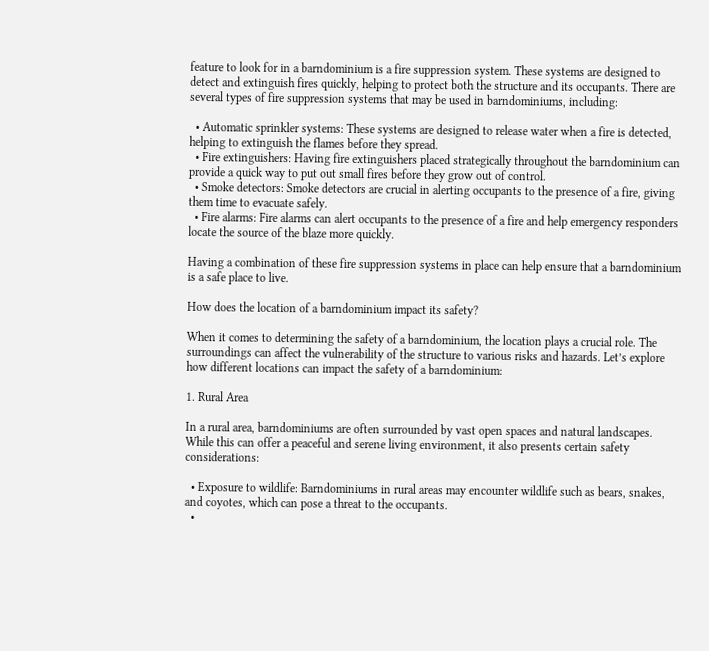feature to look for in a barndominium is a fire suppression system. These systems are designed to detect and extinguish fires quickly, helping to protect both the structure and its occupants. There are several types of fire suppression systems that may be used in barndominiums, including:

  • Automatic sprinkler systems: These systems are designed to release water when a fire is detected, helping to extinguish the flames before they spread.
  • Fire extinguishers: Having fire extinguishers placed strategically throughout the barndominium can provide a quick way to put out small fires before they grow out of control.
  • Smoke detectors: Smoke detectors are crucial in alerting occupants to the presence of a fire, giving them time to evacuate safely.
  • Fire alarms: Fire alarms can alert occupants to the presence of a fire and help emergency responders locate the source of the blaze more quickly.

Having a combination of these fire suppression systems in place can help ensure that a barndominium is a safe place to live.

How does the location of a barndominium impact its safety?

When it comes to determining the safety of a barndominium, the location plays a crucial role. The surroundings can affect the vulnerability of the structure to various risks and hazards. Let’s explore how different locations can impact the safety of a barndominium:

1. Rural Area

In a rural area, barndominiums are often surrounded by vast open spaces and natural landscapes. While this can offer a peaceful and serene living environment, it also presents certain safety considerations:

  • Exposure to wildlife: Barndominiums in rural areas may encounter wildlife such as bears, snakes, and coyotes, which can pose a threat to the occupants.
  •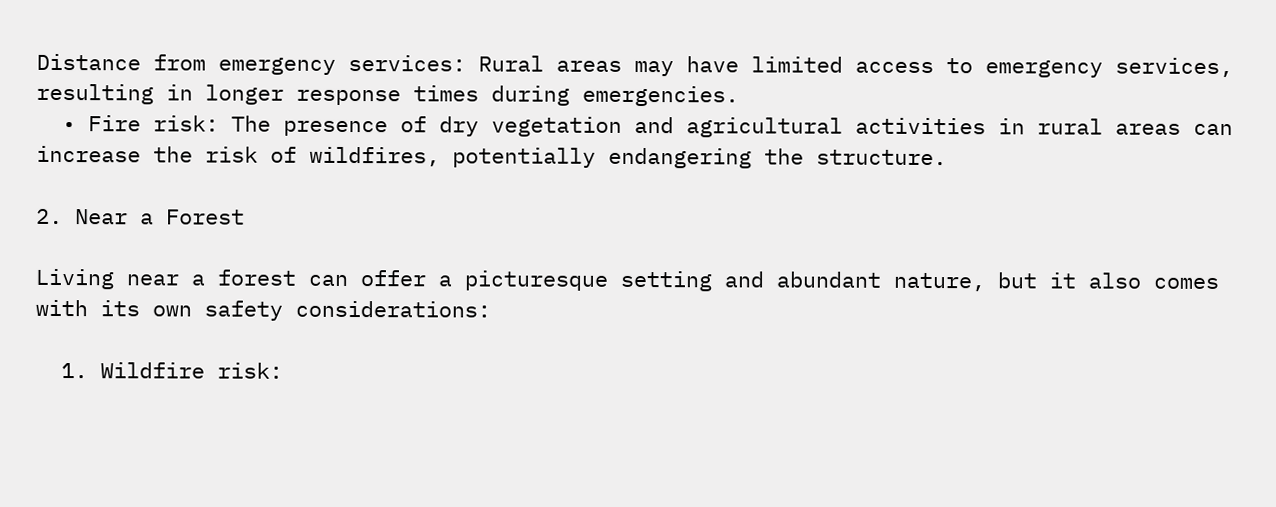Distance from emergency services: Rural areas may have limited access to emergency services, resulting in longer response times during emergencies.
  • Fire risk: The presence of dry vegetation and agricultural activities in rural areas can increase the risk of wildfires, potentially endangering the structure.

2. Near a Forest

Living near a forest can offer a picturesque setting and abundant nature, but it also comes with its own safety considerations:

  1. Wildfire risk: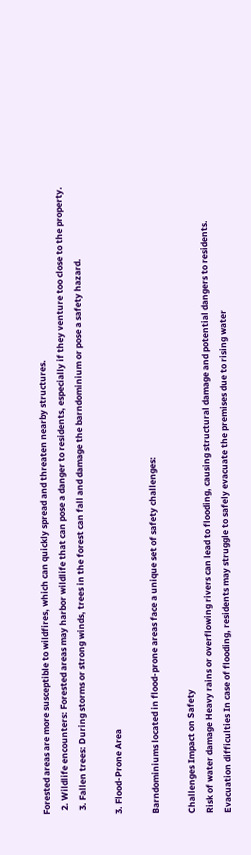Forested areas are more susceptible to wildfires, which can quickly spread and threaten nearby structures.
  2. Wildlife encounters: Forested areas may harbor wildlife that can pose a danger to residents, especially if they venture too close to the property.
  3. Fallen trees: During storms or strong winds, trees in the forest can fall and damage the barndominium or pose a safety hazard.

3. Flood-Prone Area

Barndominiums located in flood-prone areas face a unique set of safety challenges:

Challenges Impact on Safety
Risk of water damage Heavy rains or overflowing rivers can lead to flooding, causing structural damage and potential dangers to residents.
Evacuation difficulties In case of flooding, residents may struggle to safely evacuate the premises due to rising water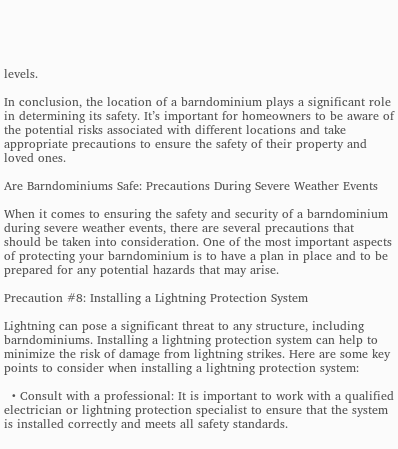levels.

In conclusion, the location of a barndominium plays a significant role in determining its safety. It’s important for homeowners to be aware of the potential risks associated with different locations and take appropriate precautions to ensure the safety of their property and loved ones.

Are Barndominiums Safe: Precautions During Severe Weather Events

When it comes to ensuring the safety and security of a barndominium during severe weather events, there are several precautions that should be taken into consideration. One of the most important aspects of protecting your barndominium is to have a plan in place and to be prepared for any potential hazards that may arise.

Precaution #8: Installing a Lightning Protection System

Lightning can pose a significant threat to any structure, including barndominiums. Installing a lightning protection system can help to minimize the risk of damage from lightning strikes. Here are some key points to consider when installing a lightning protection system:

  • Consult with a professional: It is important to work with a qualified electrician or lightning protection specialist to ensure that the system is installed correctly and meets all safety standards.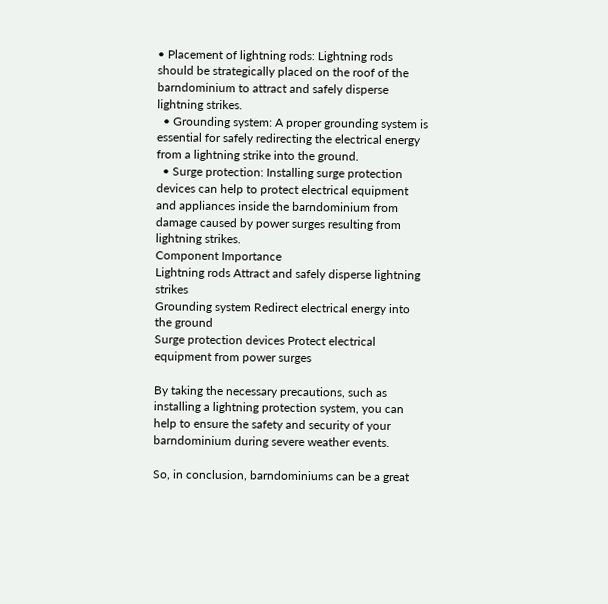• Placement of lightning rods: Lightning rods should be strategically placed on the roof of the barndominium to attract and safely disperse lightning strikes.
  • Grounding system: A proper grounding system is essential for safely redirecting the electrical energy from a lightning strike into the ground.
  • Surge protection: Installing surge protection devices can help to protect electrical equipment and appliances inside the barndominium from damage caused by power surges resulting from lightning strikes.
Component Importance
Lightning rods Attract and safely disperse lightning strikes
Grounding system Redirect electrical energy into the ground
Surge protection devices Protect electrical equipment from power surges

By taking the necessary precautions, such as installing a lightning protection system, you can help to ensure the safety and security of your barndominium during severe weather events.

So, in conclusion, barndominiums can be a great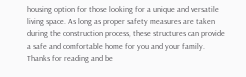housing option for those looking for a unique and versatile living space. As long as proper safety measures are taken during the construction process, these structures can provide a safe and comfortable home for you and your family. Thanks for reading and be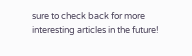sure to check back for more interesting articles in the future!